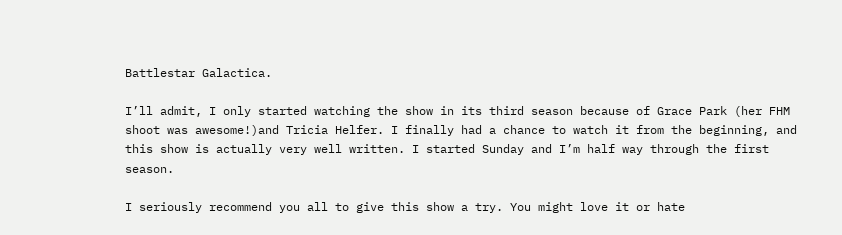Battlestar Galactica.

I’ll admit, I only started watching the show in its third season because of Grace Park (her FHM shoot was awesome!)and Tricia Helfer. I finally had a chance to watch it from the beginning, and this show is actually very well written. I started Sunday and I’m half way through the first season.

I seriously recommend you all to give this show a try. You might love it or hate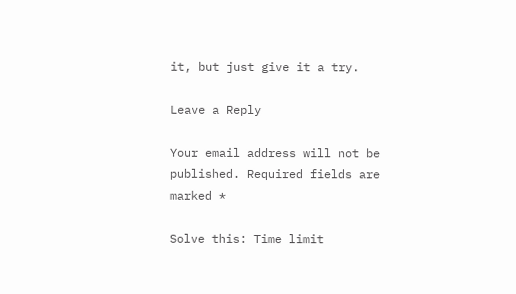it, but just give it a try.

Leave a Reply

Your email address will not be published. Required fields are marked *

Solve this: Time limit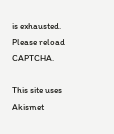is exhausted. Please reload CAPTCHA.

This site uses Akismet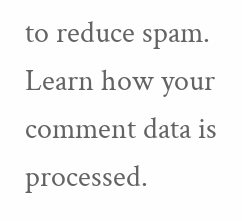to reduce spam. Learn how your comment data is processed.